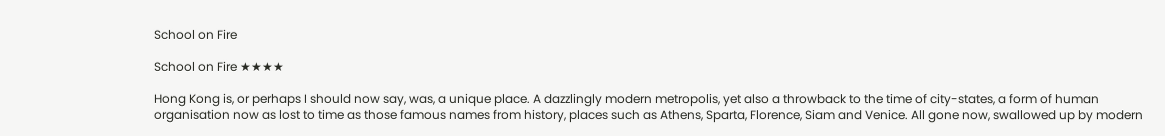School on Fire

School on Fire ★★★★

Hong Kong is, or perhaps I should now say, was, a unique place. A dazzlingly modern metropolis, yet also a throwback to the time of city-states, a form of human organisation now as lost to time as those famous names from history, places such as Athens, Sparta, Florence, Siam and Venice. All gone now, swallowed up by modern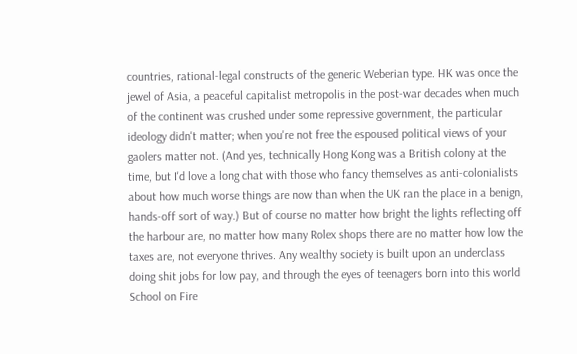countries, rational-legal constructs of the generic Weberian type. HK was once the jewel of Asia, a peaceful capitalist metropolis in the post-war decades when much of the continent was crushed under some repressive government, the particular ideology didn't matter; when you're not free the espoused political views of your gaolers matter not. (And yes, technically Hong Kong was a British colony at the time, but I'd love a long chat with those who fancy themselves as anti-colonialists about how much worse things are now than when the UK ran the place in a benign, hands-off sort of way.) But of course no matter how bright the lights reflecting off the harbour are, no matter how many Rolex shops there are no matter how low the taxes are, not everyone thrives. Any wealthy society is built upon an underclass doing shit jobs for low pay, and through the eyes of teenagers born into this world School on Fire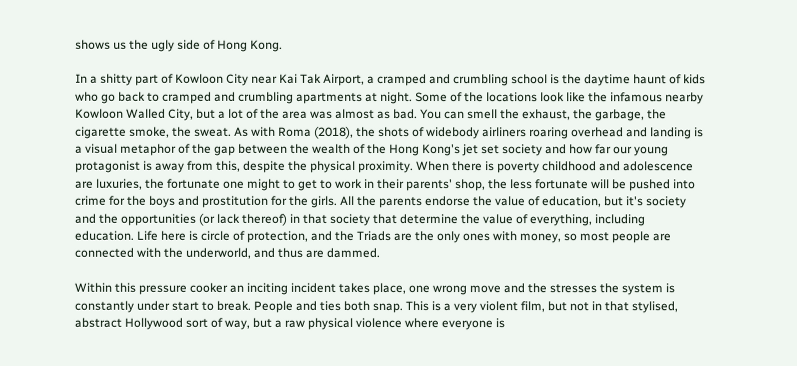shows us the ugly side of Hong Kong.

In a shitty part of Kowloon City near Kai Tak Airport, a cramped and crumbling school is the daytime haunt of kids who go back to cramped and crumbling apartments at night. Some of the locations look like the infamous nearby Kowloon Walled City, but a lot of the area was almost as bad. You can smell the exhaust, the garbage, the cigarette smoke, the sweat. As with Roma (2018), the shots of widebody airliners roaring overhead and landing is a visual metaphor of the gap between the wealth of the Hong Kong's jet set society and how far our young protagonist is away from this, despite the physical proximity. When there is poverty childhood and adolescence are luxuries, the fortunate one might to get to work in their parents' shop, the less fortunate will be pushed into crime for the boys and prostitution for the girls. All the parents endorse the value of education, but it's society and the opportunities (or lack thereof) in that society that determine the value of everything, including education. Life here is circle of protection, and the Triads are the only ones with money, so most people are connected with the underworld, and thus are dammed.

Within this pressure cooker an inciting incident takes place, one wrong move and the stresses the system is constantly under start to break. People and ties both snap. This is a very violent film, but not in that stylised, abstract Hollywood sort of way, but a raw physical violence where everyone is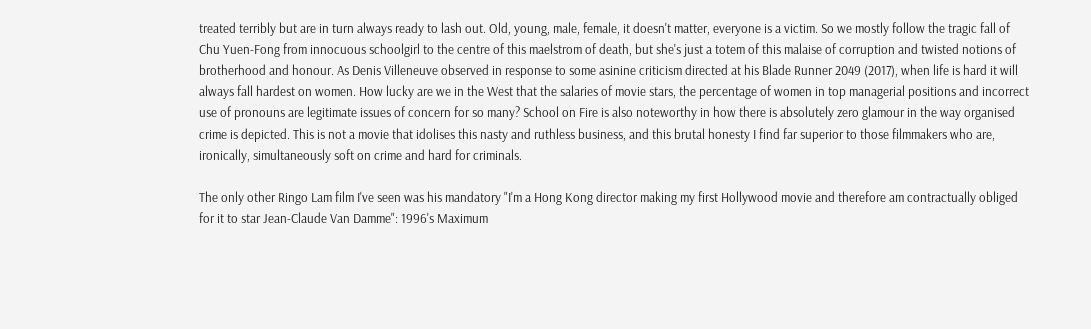treated terribly but are in turn always ready to lash out. Old, young, male, female, it doesn't matter, everyone is a victim. So we mostly follow the tragic fall of Chu Yuen-Fong from innocuous schoolgirl to the centre of this maelstrom of death, but she's just a totem of this malaise of corruption and twisted notions of brotherhood and honour. As Denis Villeneuve observed in response to some asinine criticism directed at his Blade Runner 2049 (2017), when life is hard it will always fall hardest on women. How lucky are we in the West that the salaries of movie stars, the percentage of women in top managerial positions and incorrect use of pronouns are legitimate issues of concern for so many? School on Fire is also noteworthy in how there is absolutely zero glamour in the way organised crime is depicted. This is not a movie that idolises this nasty and ruthless business, and this brutal honesty I find far superior to those filmmakers who are, ironically, simultaneously soft on crime and hard for criminals.

The only other Ringo Lam film I've seen was his mandatory "I'm a Hong Kong director making my first Hollywood movie and therefore am contractually obliged for it to star Jean-Claude Van Damme": 1996's Maximum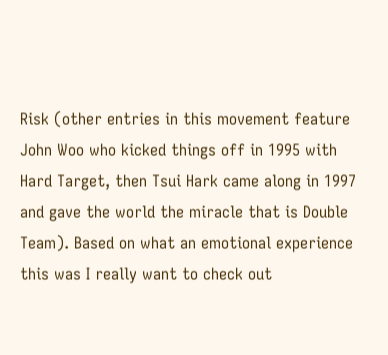Risk (other entries in this movement feature John Woo who kicked things off in 1995 with Hard Target, then Tsui Hark came along in 1997 and gave the world the miracle that is Double Team). Based on what an emotional experience this was I really want to check out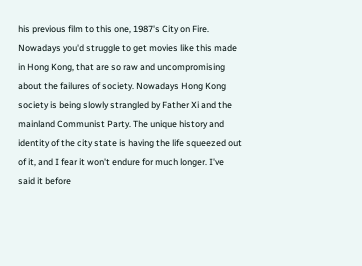his previous film to this one, 1987's City on Fire. Nowadays you'd struggle to get movies like this made in Hong Kong, that are so raw and uncompromising about the failures of society. Nowadays Hong Kong society is being slowly strangled by Father Xi and the mainland Communist Party. The unique history and identity of the city state is having the life squeezed out of it, and I fear it won't endure for much longer. I've said it before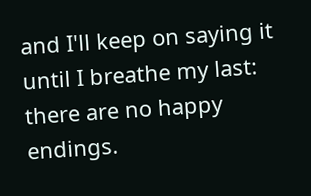and I'll keep on saying it until I breathe my last: there are no happy endings.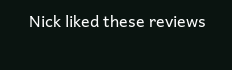Nick liked these reviews